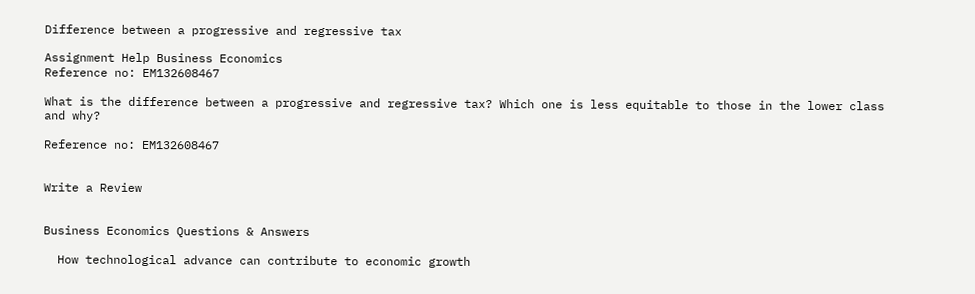Difference between a progressive and regressive tax

Assignment Help Business Economics
Reference no: EM132608467

What is the difference between a progressive and regressive tax? Which one is less equitable to those in the lower class and why?

Reference no: EM132608467


Write a Review


Business Economics Questions & Answers

  How technological advance can contribute to economic growth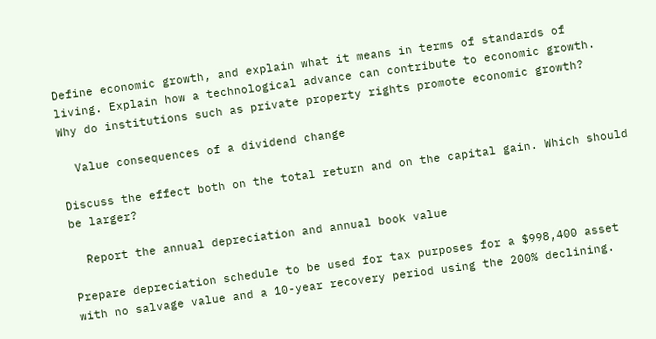Define economic growth, and explain what it means in terms of standards of living. Explain how a technological advance can contribute to economic growth. Why do institutions such as private property rights promote economic growth?

  Value consequences of a dividend change

Discuss the effect both on the total return and on the capital gain. Which should be larger?

  Report the annual depreciation and annual book value

Prepare depreciation schedule to be used for tax purposes for a $998,400 asset with no salvage value and a 10-year recovery period using the 200% declining.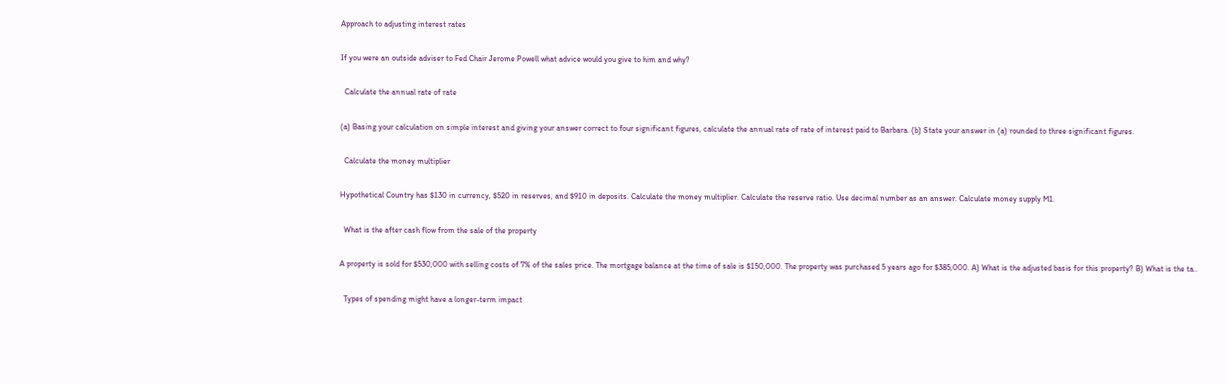Approach to adjusting interest rates

If you were an outside adviser to Fed Chair Jerome Powell what advice would you give to him and why?

  Calculate the annual rate of rate

(a) Basing your calculation on simple interest and giving your answer correct to four significant figures, calculate the annual rate of rate of interest paid to Barbara. (b) State your answer in (a) rounded to three significant figures.

  Calculate the money multiplier

Hypothetical Country has $130 in currency, $520 in reserves, and $910 in deposits. Calculate the money multiplier. Calculate the reserve ratio. Use decimal number as an answer. Calculate money supply M1.

  What is the after cash flow from the sale of the property

A property is sold for $530,000 with selling costs of 7% of the sales price. The mortgage balance at the time of sale is $150,000. The property was purchased 5 years ago for $385,000. A) What is the adjusted basis for this property? B) What is the ta..

  Types of spending might have a longer-term impact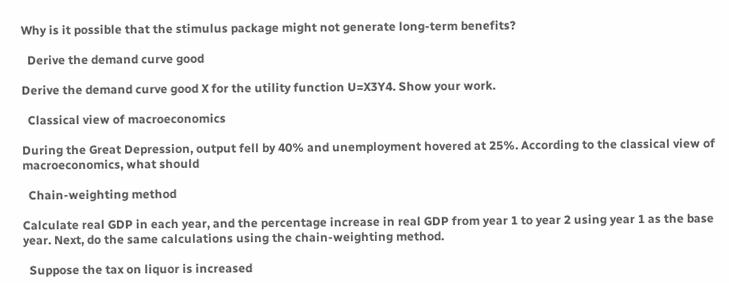Why is it possible that the stimulus package might not generate long-term benefits?

  Derive the demand curve good

Derive the demand curve good X for the utility function U=X3Y4. Show your work.

  Classical view of macroeconomics

During the Great Depression, output fell by 40% and unemployment hovered at 25%. According to the classical view of macroeconomics, what should

  Chain-weighting method

Calculate real GDP in each year, and the percentage increase in real GDP from year 1 to year 2 using year 1 as the base year. Next, do the same calculations using the chain-weighting method.

  Suppose the tax on liquor is increased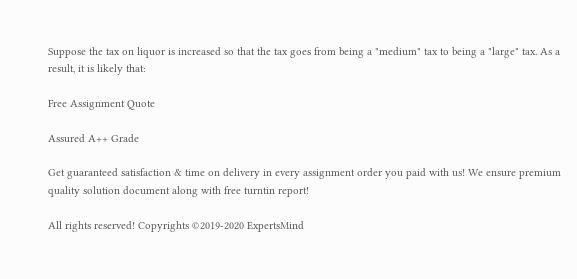Suppose the tax on liquor is increased so that the tax goes from being a "medium" tax to being a "large" tax. As a result, it is likely that:

Free Assignment Quote

Assured A++ Grade

Get guaranteed satisfaction & time on delivery in every assignment order you paid with us! We ensure premium quality solution document along with free turntin report!

All rights reserved! Copyrights ©2019-2020 ExpertsMind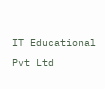IT Educational Pvt Ltd